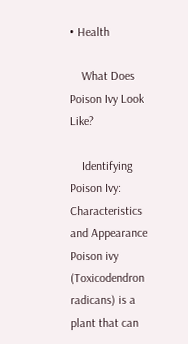• Health

    What Does Poison Ivy Look Like?

    Identifying Poison Ivy: Characteristics and Appearance Poison ivy (Toxicodendron radicans) is a plant that can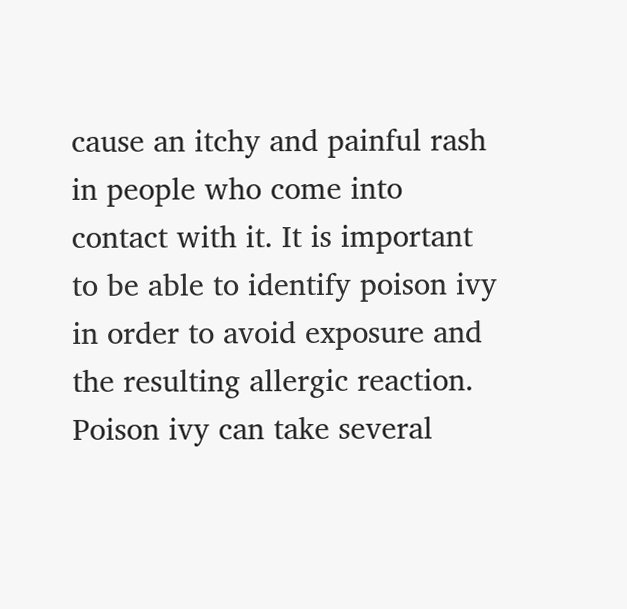cause an itchy and painful rash in people who come into contact with it. It is important to be able to identify poison ivy in order to avoid exposure and the resulting allergic reaction. Poison ivy can take several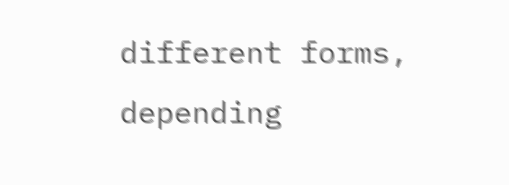different forms, depending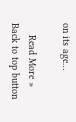on its age…

    Read More »
Back to top button